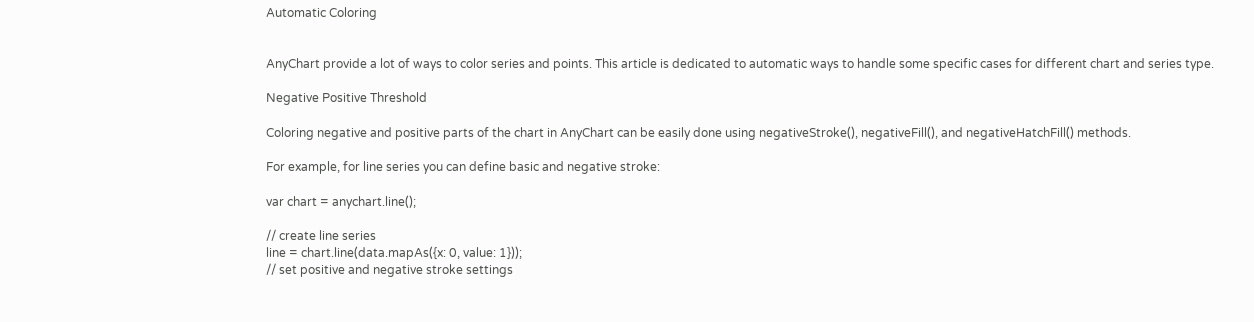Automatic Coloring


AnyChart provide a lot of ways to color series and points. This article is dedicated to automatic ways to handle some specific cases for different chart and series type.

Negative Positive Threshold

Coloring negative and positive parts of the chart in AnyChart can be easily done using negativeStroke(), negativeFill(), and negativeHatchFill() methods.

For example, for line series you can define basic and negative stroke:

var chart = anychart.line();

// create line series
line = chart.line(data.mapAs({x: 0, value: 1}));
// set positive and negative stroke settings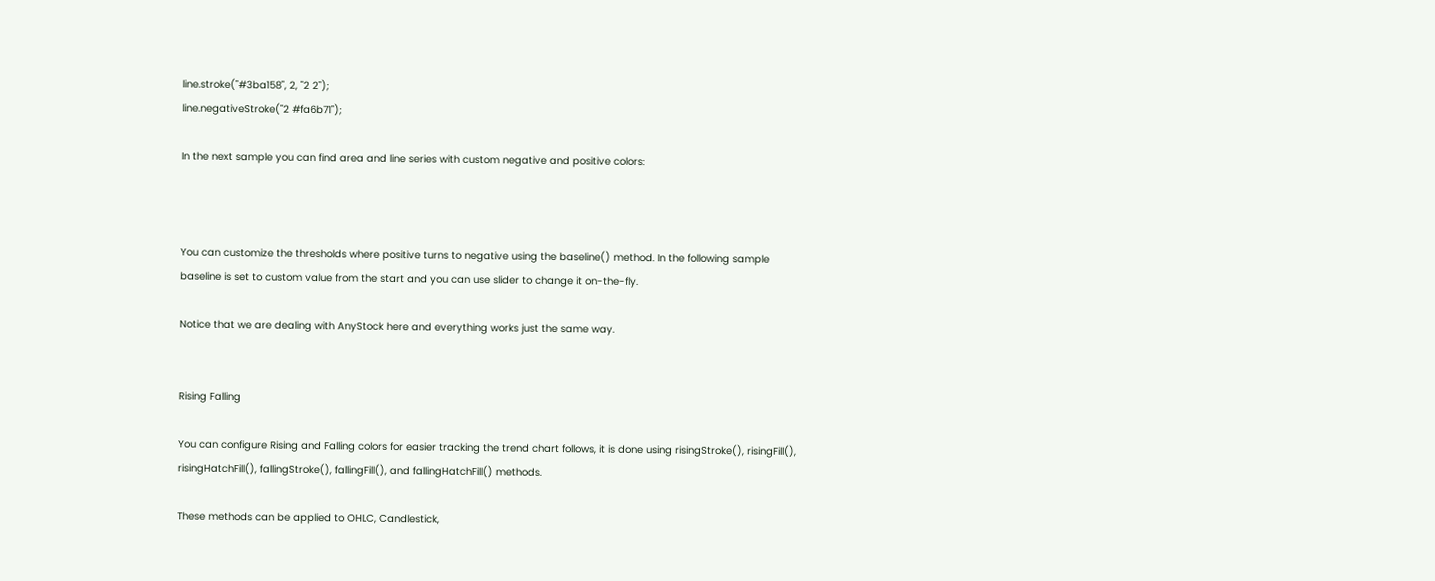line.stroke("#3ba158", 2, "2 2");
line.negativeStroke("2 #fa6b71");

In the next sample you can find area and line series with custom negative and positive colors:



You can customize the thresholds where positive turns to negative using the baseline() method. In the following sample baseline is set to custom value from the start and you can use slider to change it on-the-fly.

Notice that we are dealing with AnyStock here and everything works just the same way.


Rising Falling

You can configure Rising and Falling colors for easier tracking the trend chart follows, it is done using risingStroke(), risingFill(), risingHatchFill(), fallingStroke(), fallingFill(), and fallingHatchFill() methods.

These methods can be applied to OHLC, Candlestick,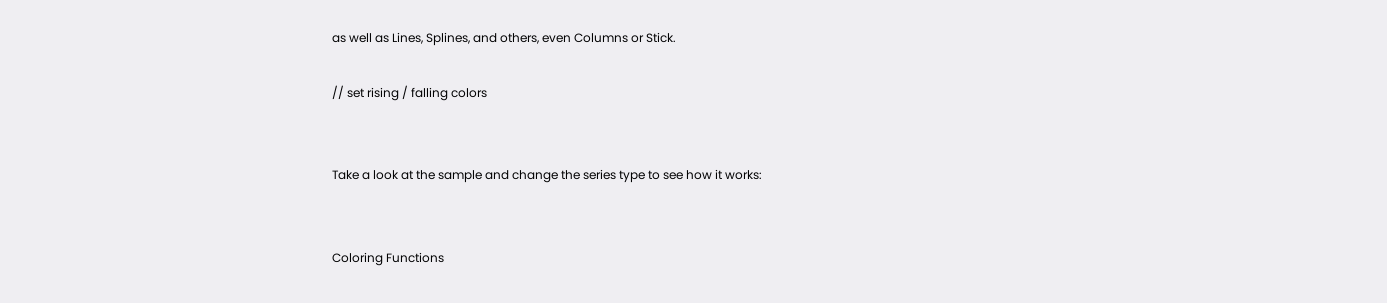as well as Lines, Splines, and others, even Columns or Stick.

// set rising / falling colors


Take a look at the sample and change the series type to see how it works:


Coloring Functions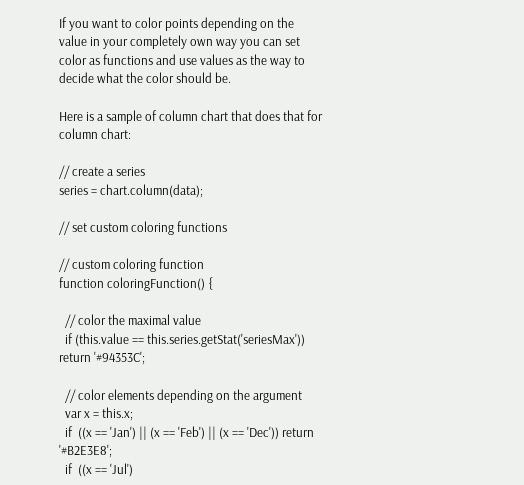If you want to color points depending on the value in your completely own way you can set color as functions and use values as the way to decide what the color should be.

Here is a sample of column chart that does that for column chart:

// create a series
series = chart.column(data);

// set custom coloring functions

// custom coloring function
function coloringFunction() {

  // color the maximal value
  if (this.value == this.series.getStat('seriesMax')) return '#94353C';

  // color elements depending on the argument
  var x = this.x;
  if  ((x == 'Jan') || (x == 'Feb') || (x == 'Dec')) return '#B2E3E8';
  if  ((x == 'Jul')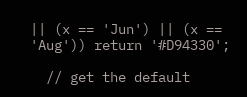|| (x == 'Jun') || (x == 'Aug')) return '#D94330';

  // get the default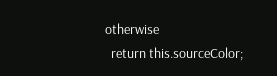otherwise
  return this.sourceColor;